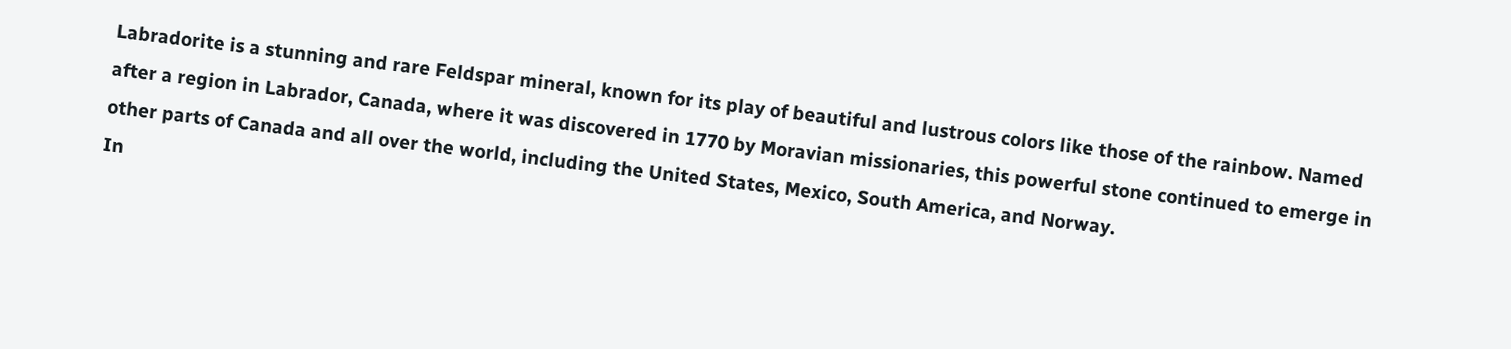Labradorite is a stunning and rare Feldspar mineral, known for its play of beautiful and lustrous colors like those of the rainbow. Named after a region in Labrador, Canada, where it was discovered in 1770 by Moravian missionaries, this powerful stone continued to emerge in other parts of Canada and all over the world, including the United States, Mexico, South America, and Norway.
In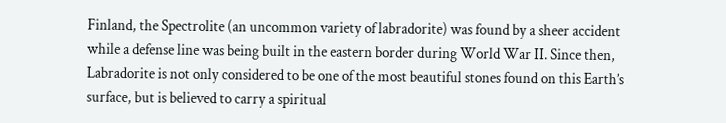Finland, the Spectrolite (an uncommon variety of labradorite) was found by a sheer accident while a defense line was being built in the eastern border during World War II. Since then, Labradorite is not only considered to be one of the most beautiful stones found on this Earth’s surface, but is believed to carry a spiritual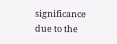significance due to the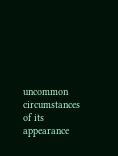uncommon circumstances of its appearance